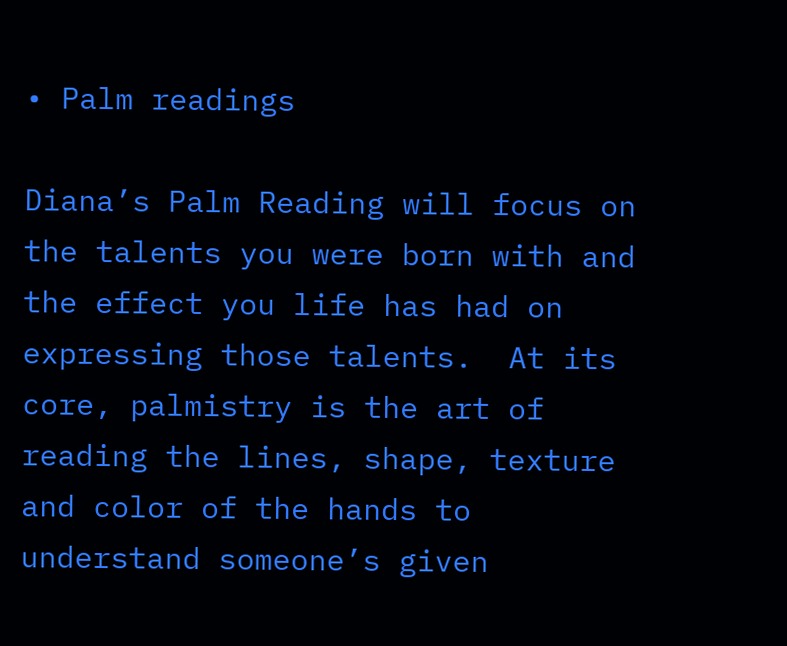• Palm readings

Diana’s Palm Reading will focus on the talents you were born with and the effect you life has had on expressing those talents.  At its core, palmistry is the art of reading the lines, shape, texture and color of the hands to understand someone’s given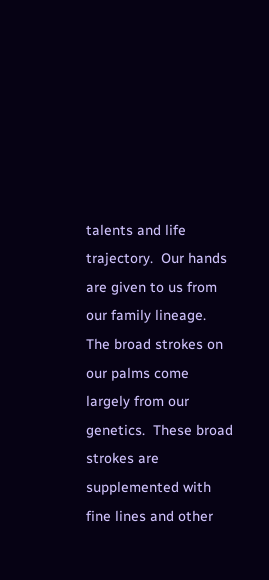talents and life trajectory.  Our hands are given to us from our family lineage.  The broad strokes on our palms come largely from our genetics.  These broad strokes are supplemented with fine lines and other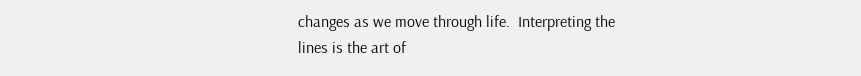changes as we move through life.  Interpreting the lines is the art of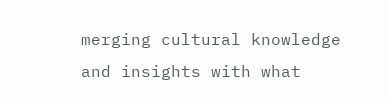merging cultural knowledge and insights with what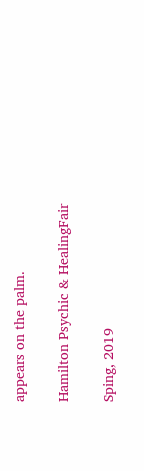appears on the palm.

Hamilton Psychic & HealingFair

Sping, 2019